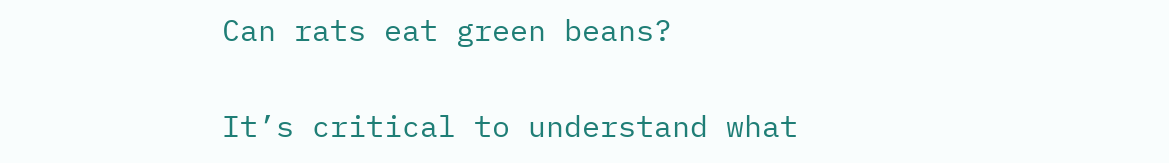Can rats eat green beans?

It’s critical to understand what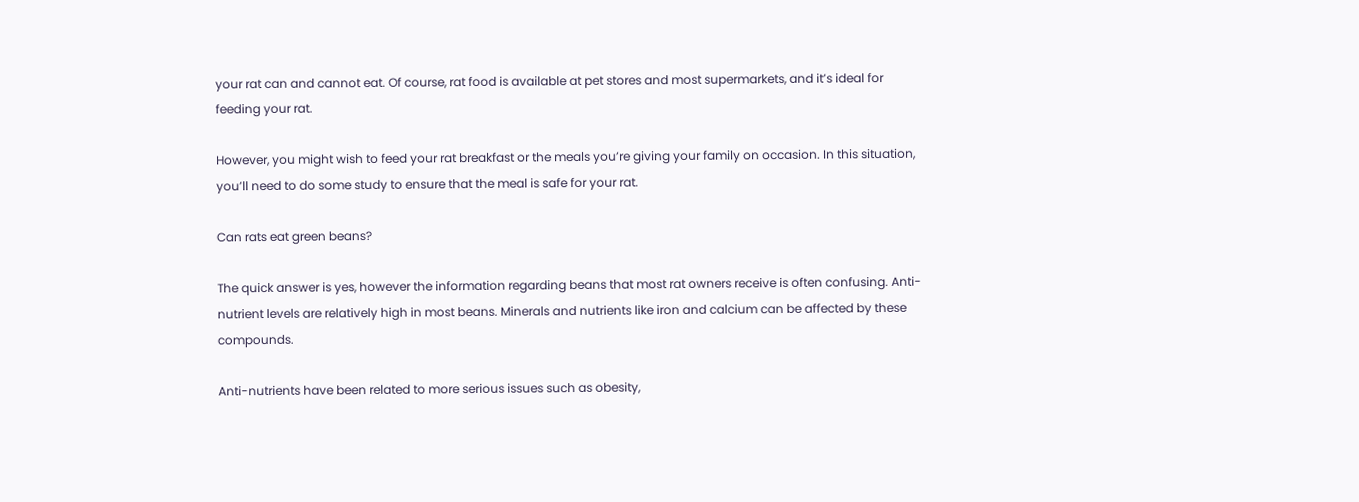your rat can and cannot eat. Of course, rat food is available at pet stores and most supermarkets, and it’s ideal for feeding your rat.

However, you might wish to feed your rat breakfast or the meals you’re giving your family on occasion. In this situation, you’ll need to do some study to ensure that the meal is safe for your rat.

Can rats eat green beans?

The quick answer is yes, however the information regarding beans that most rat owners receive is often confusing. Anti-nutrient levels are relatively high in most beans. Minerals and nutrients like iron and calcium can be affected by these compounds.

Anti-nutrients have been related to more serious issues such as obesity,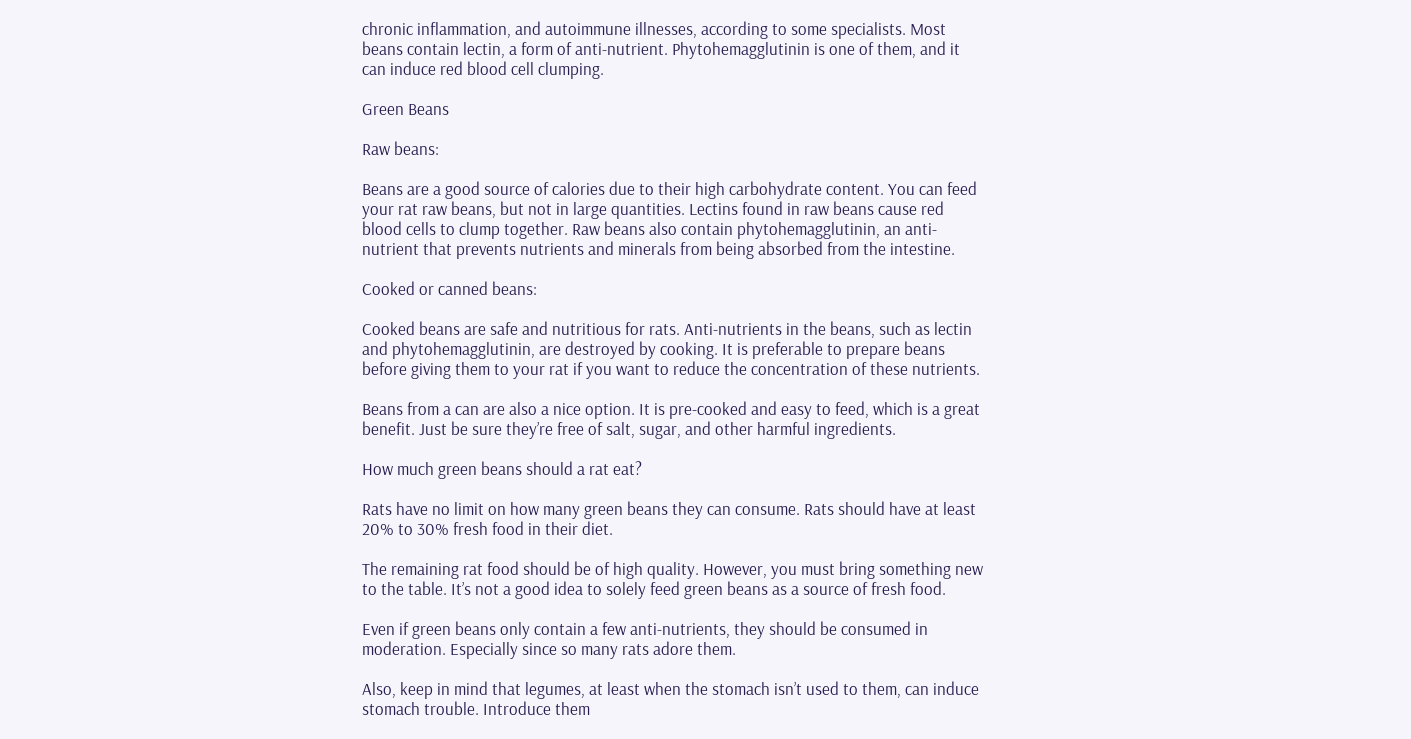chronic inflammation, and autoimmune illnesses, according to some specialists. Most beans contain lectin, a form of anti-nutrient. Phytohemagglutinin is one of them, and it can induce red blood cell clumping.

Green Beans

Raw beans:

Beans are a good source of calories due to their high carbohydrate content. You can feed your rat raw beans, but not in large quantities. Lectins found in raw beans cause red blood cells to clump together. Raw beans also contain phytohemagglutinin, an anti-nutrient that prevents nutrients and minerals from being absorbed from the intestine.

Cooked or canned beans:

Cooked beans are safe and nutritious for rats. Anti-nutrients in the beans, such as lectin and phytohemagglutinin, are destroyed by cooking. It is preferable to prepare beans before giving them to your rat if you want to reduce the concentration of these nutrients.

Beans from a can are also a nice option. It is pre-cooked and easy to feed, which is a great benefit. Just be sure they’re free of salt, sugar, and other harmful ingredients.

How much green beans should a rat eat?

Rats have no limit on how many green beans they can consume. Rats should have at least 20% to 30% fresh food in their diet.

The remaining rat food should be of high quality. However, you must bring something new to the table. It’s not a good idea to solely feed green beans as a source of fresh food.

Even if green beans only contain a few anti-nutrients, they should be consumed in moderation. Especially since so many rats adore them.

Also, keep in mind that legumes, at least when the stomach isn’t used to them, can induce stomach trouble. Introduce them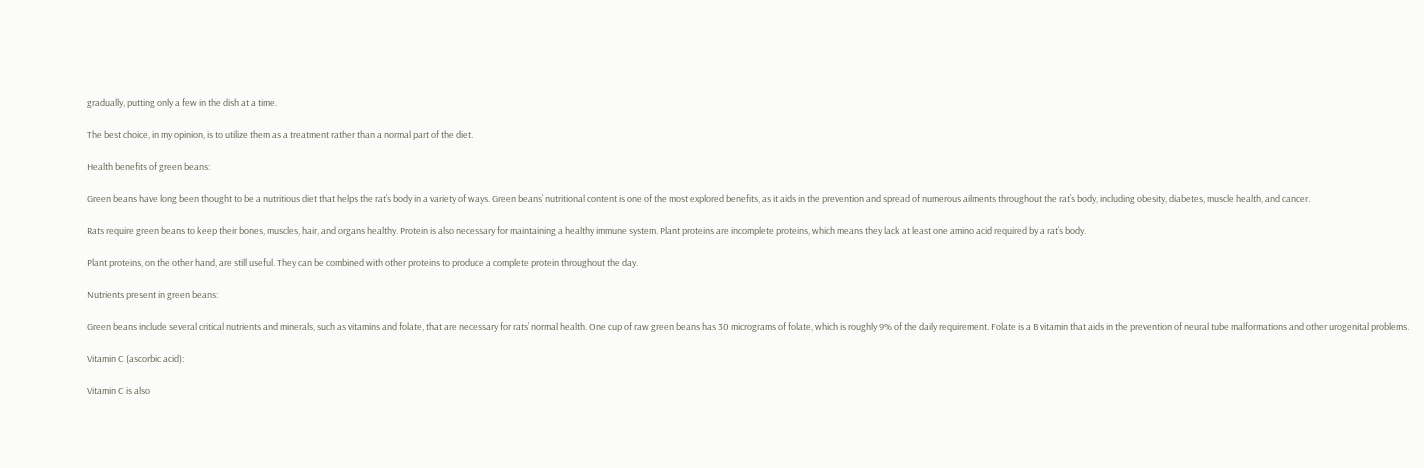gradually, putting only a few in the dish at a time.

The best choice, in my opinion, is to utilize them as a treatment rather than a normal part of the diet.

Health benefits of green beans:

Green beans have long been thought to be a nutritious diet that helps the rat’s body in a variety of ways. Green beans’ nutritional content is one of the most explored benefits, as it aids in the prevention and spread of numerous ailments throughout the rat’s body, including obesity, diabetes, muscle health, and cancer.

Rats require green beans to keep their bones, muscles, hair, and organs healthy. Protein is also necessary for maintaining a healthy immune system. Plant proteins are incomplete proteins, which means they lack at least one amino acid required by a rat’s body.

Plant proteins, on the other hand, are still useful. They can be combined with other proteins to produce a complete protein throughout the day.

Nutrients present in green beans:

Green beans include several critical nutrients and minerals, such as vitamins and folate, that are necessary for rats’ normal health. One cup of raw green beans has 30 micrograms of folate, which is roughly 9% of the daily requirement. Folate is a B vitamin that aids in the prevention of neural tube malformations and other urogenital problems.

Vitamin C (ascorbic acid):

Vitamin C is also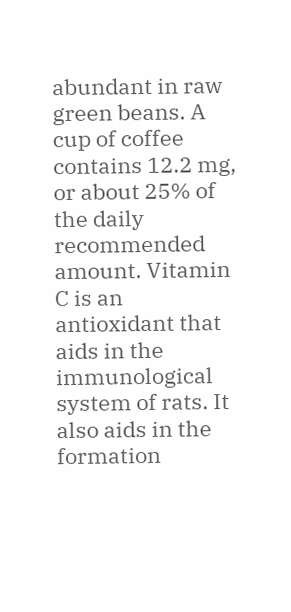abundant in raw green beans. A cup of coffee contains 12.2 mg, or about 25% of the daily recommended amount. Vitamin C is an antioxidant that aids in the immunological system of rats. It also aids in the formation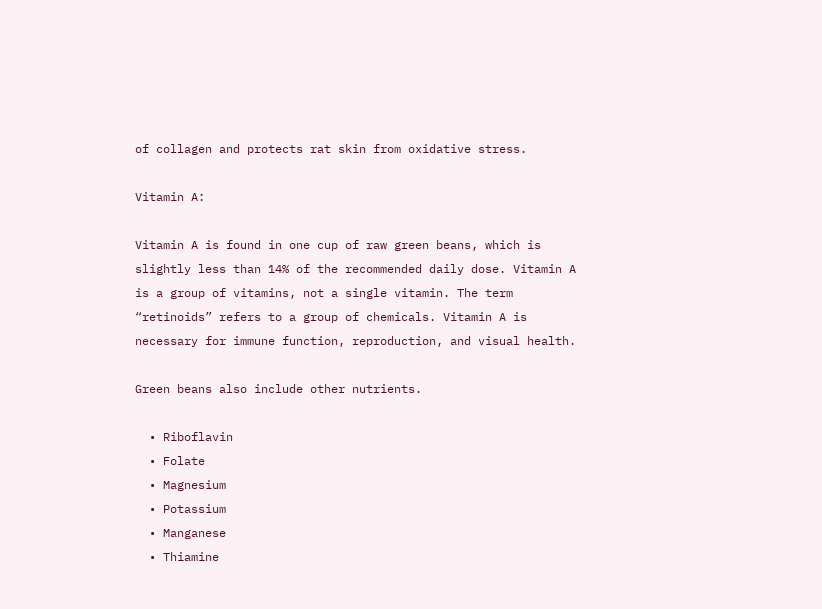of collagen and protects rat skin from oxidative stress.

Vitamin A:

Vitamin A is found in one cup of raw green beans, which is slightly less than 14% of the recommended daily dose. Vitamin A is a group of vitamins, not a single vitamin. The term “retinoids” refers to a group of chemicals. Vitamin A is necessary for immune function, reproduction, and visual health.

Green beans also include other nutrients.

  • Riboflavin
  • Folate
  • Magnesium
  • Potassium
  • Manganese
  • Thiamine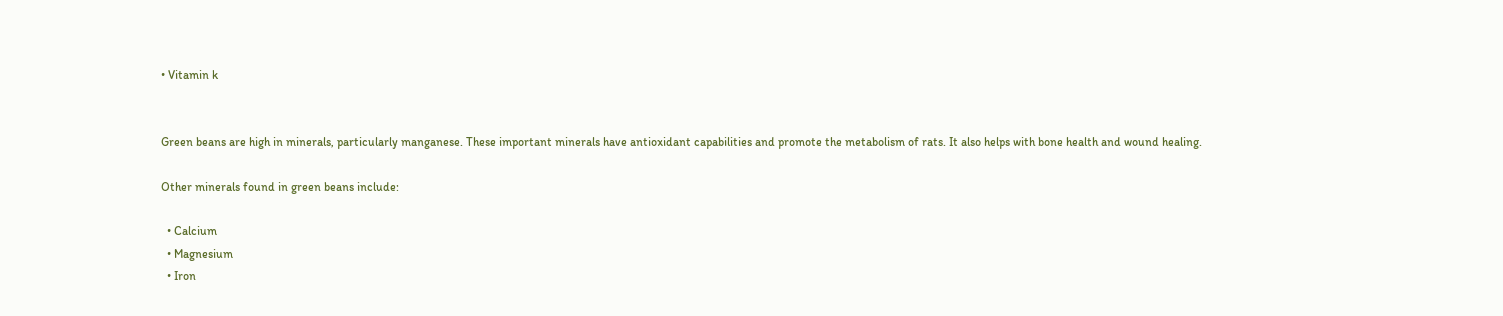• Vitamin k


Green beans are high in minerals, particularly manganese. These important minerals have antioxidant capabilities and promote the metabolism of rats. It also helps with bone health and wound healing.

Other minerals found in green beans include:

  • Calcium
  • Magnesium
  • Iron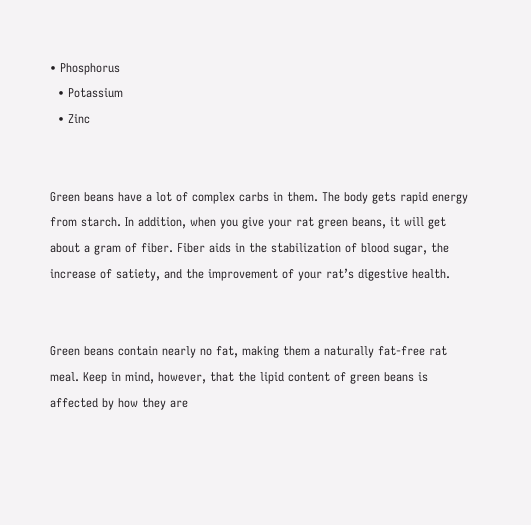• Phosphorus
  • Potassium
  • Zinc


Green beans have a lot of complex carbs in them. The body gets rapid energy from starch. In addition, when you give your rat green beans, it will get about a gram of fiber. Fiber aids in the stabilization of blood sugar, the increase of satiety, and the improvement of your rat’s digestive health.


Green beans contain nearly no fat, making them a naturally fat-free rat meal. Keep in mind, however, that the lipid content of green beans is affected by how they are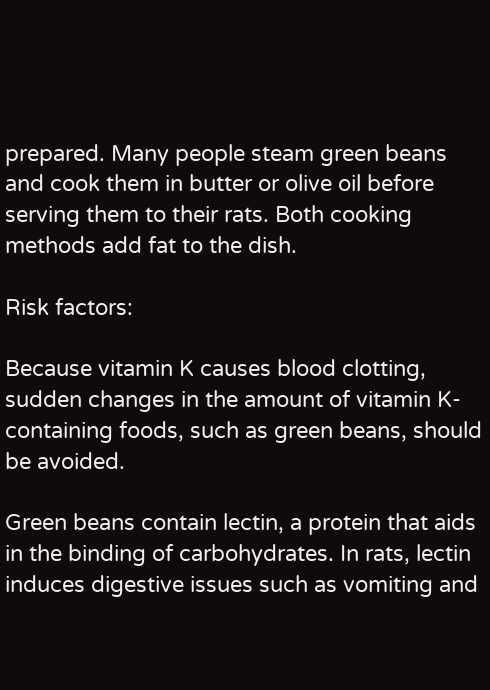prepared. Many people steam green beans and cook them in butter or olive oil before serving them to their rats. Both cooking methods add fat to the dish.

Risk factors:

Because vitamin K causes blood clotting, sudden changes in the amount of vitamin K-containing foods, such as green beans, should be avoided.

Green beans contain lectin, a protein that aids in the binding of carbohydrates. In rats, lectin induces digestive issues such as vomiting and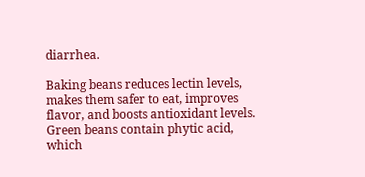diarrhea.

Baking beans reduces lectin levels, makes them safer to eat, improves flavor, and boosts antioxidant levels. Green beans contain phytic acid, which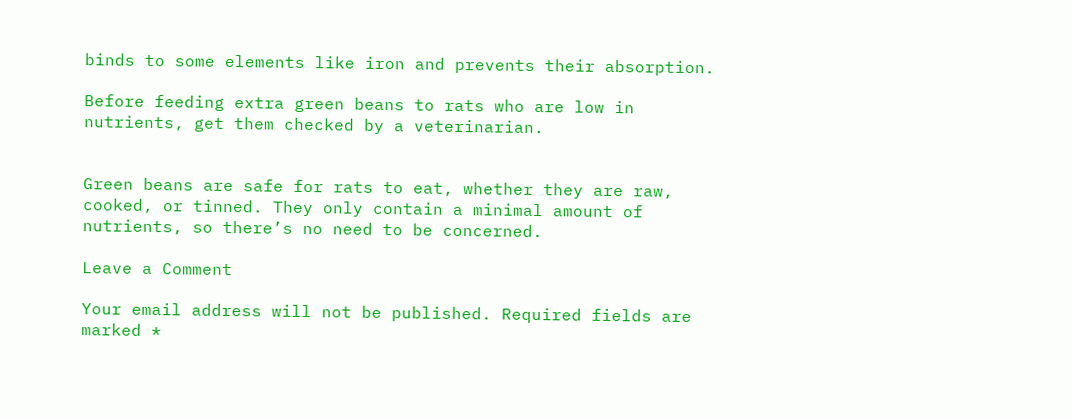binds to some elements like iron and prevents their absorption.

Before feeding extra green beans to rats who are low in nutrients, get them checked by a veterinarian.


Green beans are safe for rats to eat, whether they are raw, cooked, or tinned. They only contain a minimal amount of nutrients, so there’s no need to be concerned.

Leave a Comment

Your email address will not be published. Required fields are marked *